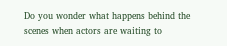Do you wonder what happens behind the scenes when actors are waiting to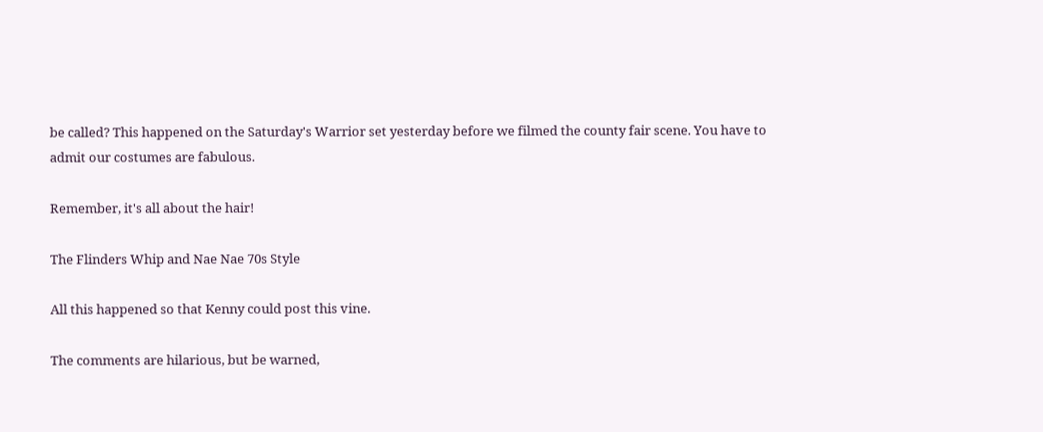be called? This happened on the Saturday's Warrior set yesterday before we filmed the county fair scene. You have to admit our costumes are fabulous.

Remember, it's all about the hair!

The Flinders Whip and Nae Nae 70s Style

All this happened so that Kenny could post this vine.

The comments are hilarious, but be warned,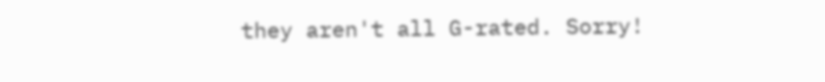they aren't all G-rated. Sorry!